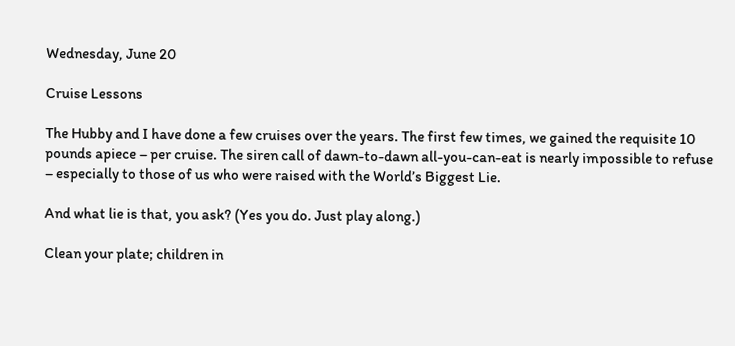Wednesday, June 20

Cruise Lessons

The Hubby and I have done a few cruises over the years. The first few times, we gained the requisite 10 pounds apiece – per cruise. The siren call of dawn-to-dawn all-you-can-eat is nearly impossible to refuse – especially to those of us who were raised with the World’s Biggest Lie.

And what lie is that, you ask? (Yes you do. Just play along.)

Clean your plate; children in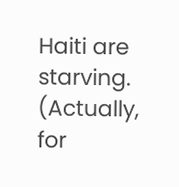Haiti are starving. (Actually, for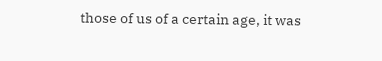those of us of a certain age, it was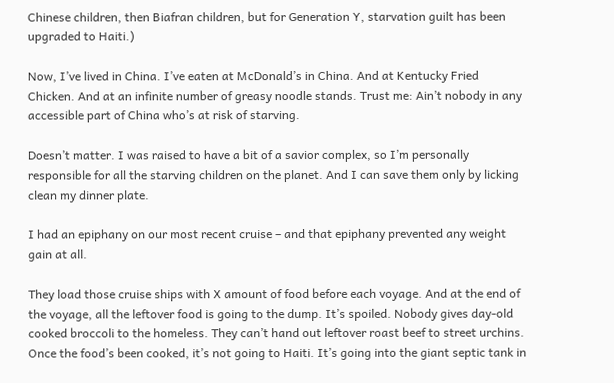Chinese children, then Biafran children, but for Generation Y, starvation guilt has been upgraded to Haiti.)

Now, I’ve lived in China. I’ve eaten at McDonald’s in China. And at Kentucky Fried Chicken. And at an infinite number of greasy noodle stands. Trust me: Ain’t nobody in any accessible part of China who’s at risk of starving.

Doesn’t matter. I was raised to have a bit of a savior complex, so I’m personally responsible for all the starving children on the planet. And I can save them only by licking clean my dinner plate.

I had an epiphany on our most recent cruise – and that epiphany prevented any weight gain at all.

They load those cruise ships with X amount of food before each voyage. And at the end of the voyage, all the leftover food is going to the dump. It’s spoiled. Nobody gives day-old cooked broccoli to the homeless. They can’t hand out leftover roast beef to street urchins. Once the food’s been cooked, it’s not going to Haiti. It’s going into the giant septic tank in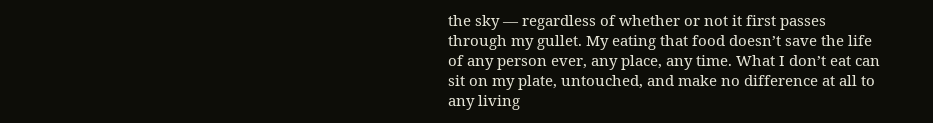the sky — regardless of whether or not it first passes through my gullet. My eating that food doesn’t save the life of any person ever, any place, any time. What I don’t eat can sit on my plate, untouched, and make no difference at all to any living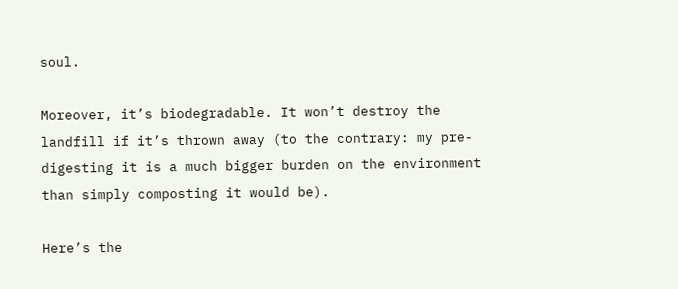soul.

Moreover, it’s biodegradable. It won’t destroy the landfill if it’s thrown away (to the contrary: my pre-digesting it is a much bigger burden on the environment than simply composting it would be).

Here’s the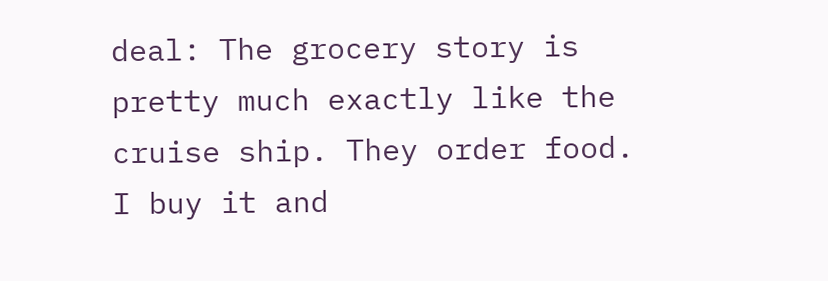deal: The grocery story is pretty much exactly like the cruise ship. They order food. I buy it and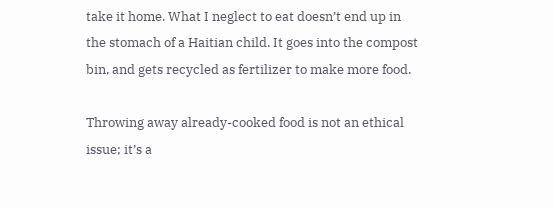take it home. What I neglect to eat doesn’t end up in the stomach of a Haitian child. It goes into the compost bin, and gets recycled as fertilizer to make more food.

Throwing away already-cooked food is not an ethical issue; it’s a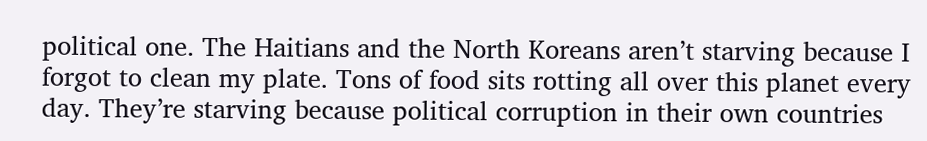political one. The Haitians and the North Koreans aren’t starving because I forgot to clean my plate. Tons of food sits rotting all over this planet every day. They’re starving because political corruption in their own countries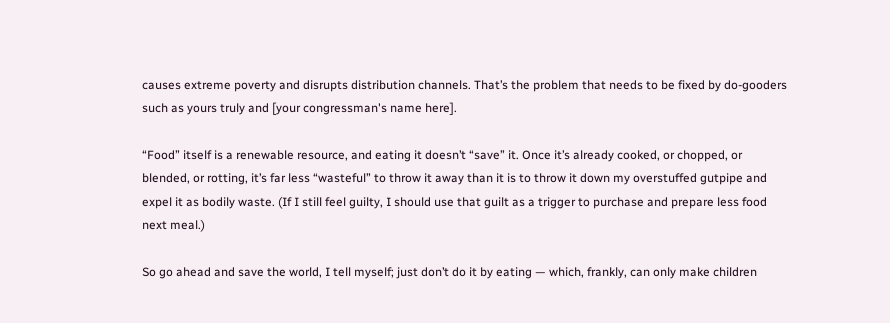causes extreme poverty and disrupts distribution channels. That’s the problem that needs to be fixed by do-gooders such as yours truly and [your congressman's name here].

“Food” itself is a renewable resource, and eating it doesn’t “save” it. Once it’s already cooked, or chopped, or blended, or rotting, it’s far less “wasteful” to throw it away than it is to throw it down my overstuffed gutpipe and expel it as bodily waste. (If I still feel guilty, I should use that guilt as a trigger to purchase and prepare less food next meal.)

So go ahead and save the world, I tell myself; just don’t do it by eating — which, frankly, can only make children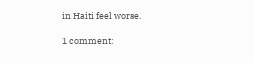in Haiti feel worse.

1 comment: